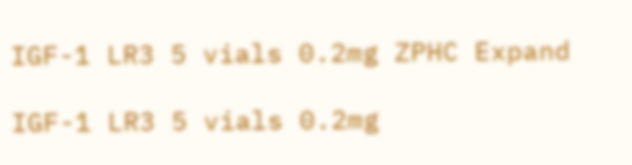IGF-1 LR3 5 vials 0.2mg ZPHC Expand

IGF-1 LR3 5 vials 0.2mg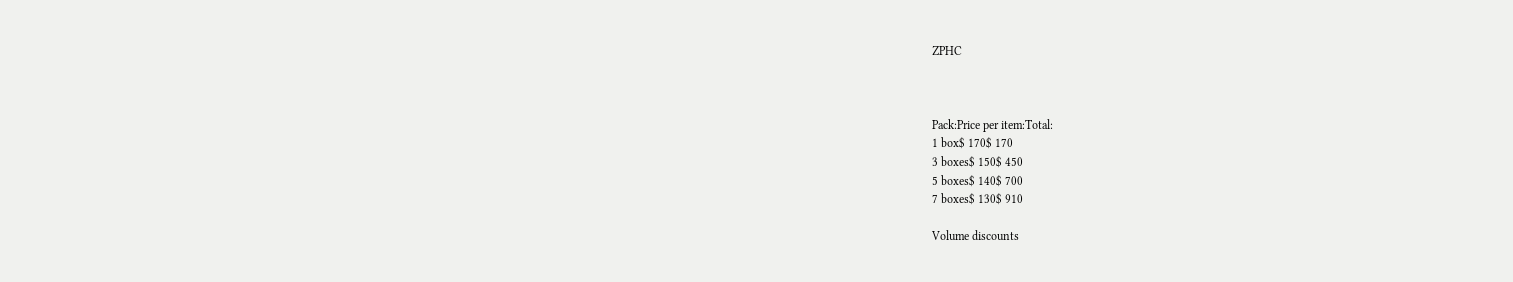ZPHC



Pack:Price per item:Total:
1 box$ 170$ 170
3 boxes$ 150$ 450
5 boxes$ 140$ 700
7 boxes$ 130$ 910

Volume discounts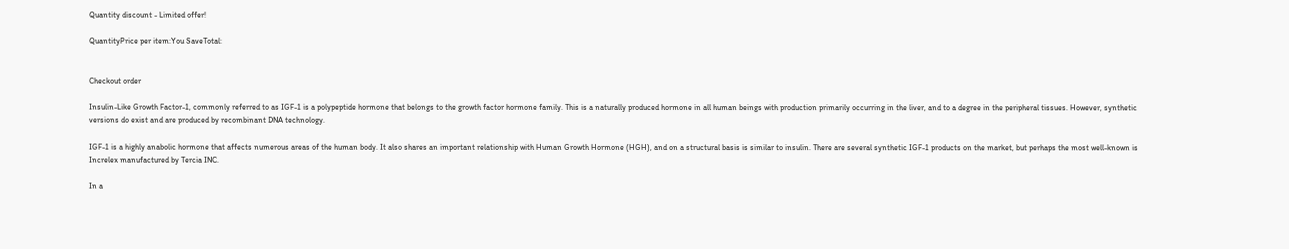Quantity discount - Limited offer!

QuantityPrice per item:You SaveTotal:


Checkout order

Insulin-Like Growth Factor-1, commonly referred to as IGF-1 is a polypeptide hormone that belongs to the growth factor hormone family. This is a naturally produced hormone in all human beings with production primarily occurring in the liver, and to a degree in the peripheral tissues. However, synthetic versions do exist and are produced by recombinant DNA technology.

IGF-1 is a highly anabolic hormone that affects numerous areas of the human body. It also shares an important relationship with Human Growth Hormone (HGH), and on a structural basis is similar to insulin. There are several synthetic IGF-1 products on the market, but perhaps the most well-known is Increlex manufactured by Tercia INC.

In a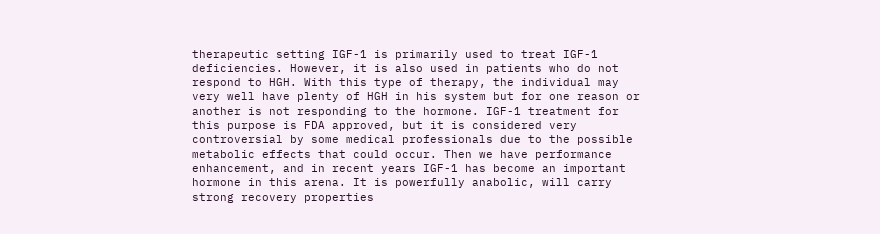therapeutic setting IGF-1 is primarily used to treat IGF-1 deficiencies. However, it is also used in patients who do not respond to HGH. With this type of therapy, the individual may very well have plenty of HGH in his system but for one reason or another is not responding to the hormone. IGF-1 treatment for this purpose is FDA approved, but it is considered very controversial by some medical professionals due to the possible metabolic effects that could occur. Then we have performance enhancement, and in recent years IGF-1 has become an important hormone in this arena. It is powerfully anabolic, will carry strong recovery properties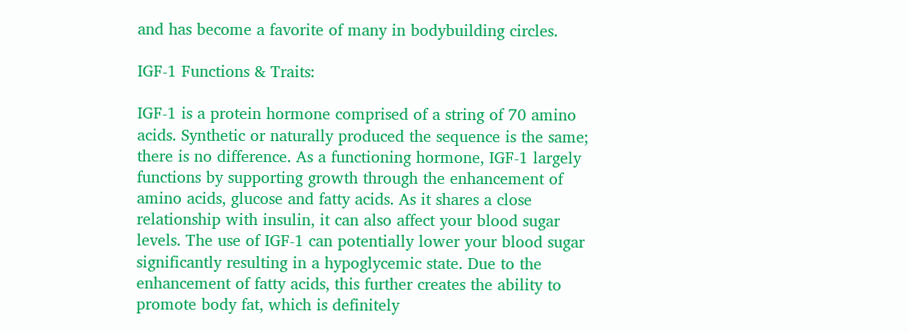and has become a favorite of many in bodybuilding circles.

IGF-1 Functions & Traits:

IGF-1 is a protein hormone comprised of a string of 70 amino acids. Synthetic or naturally produced the sequence is the same; there is no difference. As a functioning hormone, IGF-1 largely functions by supporting growth through the enhancement of amino acids, glucose and fatty acids. As it shares a close relationship with insulin, it can also affect your blood sugar levels. The use of IGF-1 can potentially lower your blood sugar significantly resulting in a hypoglycemic state. Due to the enhancement of fatty acids, this further creates the ability to promote body fat, which is definitely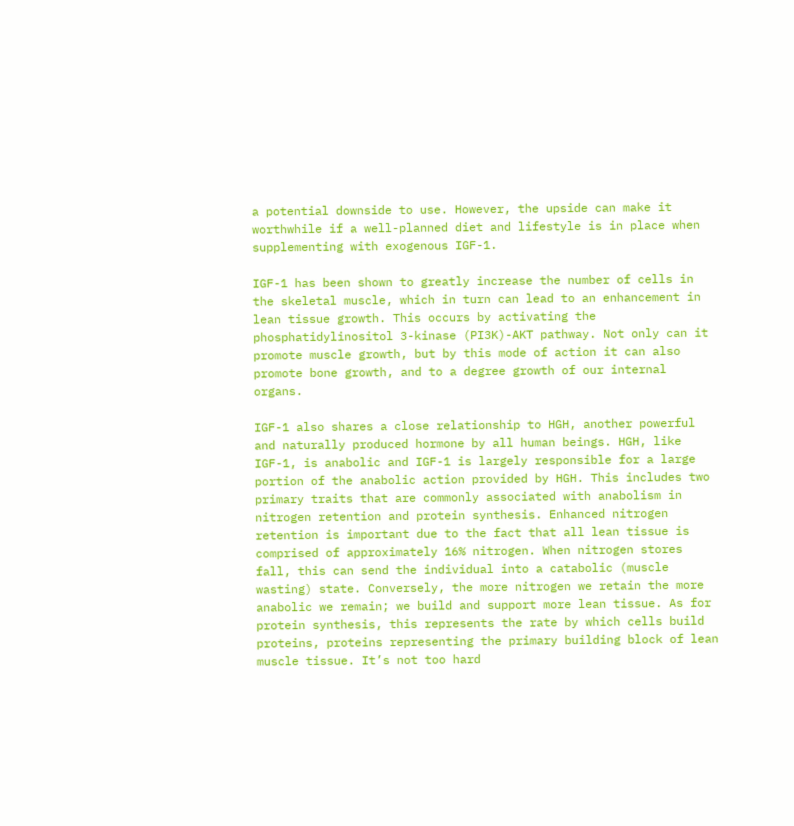a potential downside to use. However, the upside can make it worthwhile if a well-planned diet and lifestyle is in place when supplementing with exogenous IGF-1.

IGF-1 has been shown to greatly increase the number of cells in the skeletal muscle, which in turn can lead to an enhancement in lean tissue growth. This occurs by activating the phosphatidylinositol 3-kinase (PI3K)-AKT pathway. Not only can it promote muscle growth, but by this mode of action it can also promote bone growth, and to a degree growth of our internal organs.

IGF-1 also shares a close relationship to HGH, another powerful and naturally produced hormone by all human beings. HGH, like IGF-1, is anabolic and IGF-1 is largely responsible for a large portion of the anabolic action provided by HGH. This includes two primary traits that are commonly associated with anabolism in nitrogen retention and protein synthesis. Enhanced nitrogen retention is important due to the fact that all lean tissue is comprised of approximately 16% nitrogen. When nitrogen stores fall, this can send the individual into a catabolic (muscle wasting) state. Conversely, the more nitrogen we retain the more anabolic we remain; we build and support more lean tissue. As for protein synthesis, this represents the rate by which cells build proteins, proteins representing the primary building block of lean muscle tissue. It’s not too hard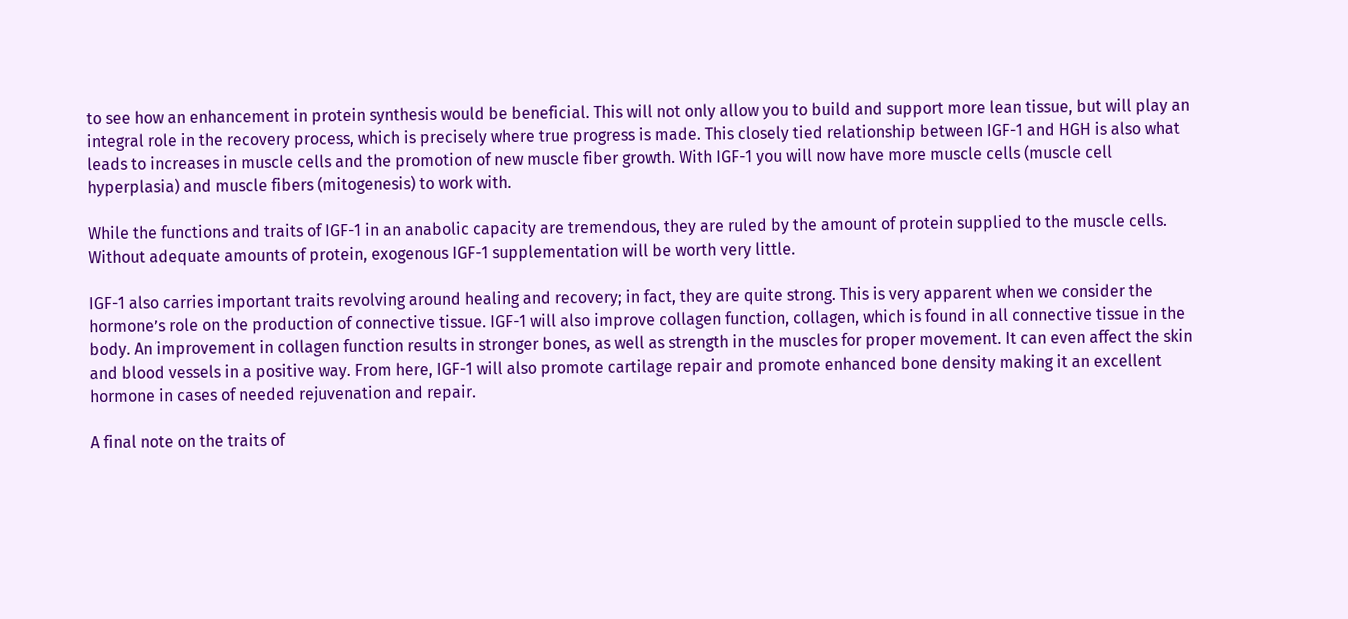to see how an enhancement in protein synthesis would be beneficial. This will not only allow you to build and support more lean tissue, but will play an integral role in the recovery process, which is precisely where true progress is made. This closely tied relationship between IGF-1 and HGH is also what leads to increases in muscle cells and the promotion of new muscle fiber growth. With IGF-1 you will now have more muscle cells (muscle cell hyperplasia) and muscle fibers (mitogenesis) to work with.

While the functions and traits of IGF-1 in an anabolic capacity are tremendous, they are ruled by the amount of protein supplied to the muscle cells. Without adequate amounts of protein, exogenous IGF-1 supplementation will be worth very little.

IGF-1 also carries important traits revolving around healing and recovery; in fact, they are quite strong. This is very apparent when we consider the hormone’s role on the production of connective tissue. IGF-1 will also improve collagen function, collagen, which is found in all connective tissue in the body. An improvement in collagen function results in stronger bones, as well as strength in the muscles for proper movement. It can even affect the skin and blood vessels in a positive way. From here, IGF-1 will also promote cartilage repair and promote enhanced bone density making it an excellent hormone in cases of needed rejuvenation and repair.

A final note on the traits of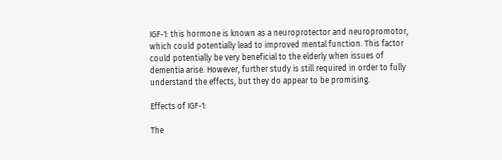IGF-1: this hormone is known as a neuroprotector and neuropromotor, which could potentially lead to improved mental function. This factor could potentially be very beneficial to the elderly when issues of dementia arise. However, further study is still required in order to fully understand the effects, but they do appear to be promising.

Effects of IGF-1:

The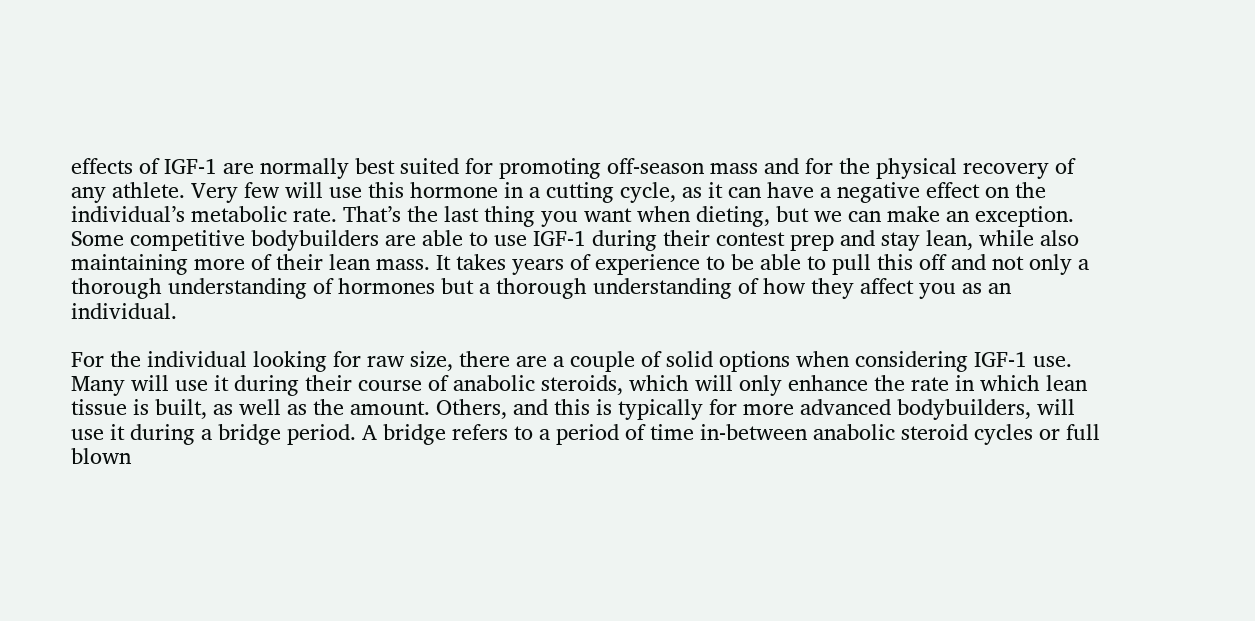effects of IGF-1 are normally best suited for promoting off-season mass and for the physical recovery of any athlete. Very few will use this hormone in a cutting cycle, as it can have a negative effect on the individual’s metabolic rate. That’s the last thing you want when dieting, but we can make an exception. Some competitive bodybuilders are able to use IGF-1 during their contest prep and stay lean, while also maintaining more of their lean mass. It takes years of experience to be able to pull this off and not only a thorough understanding of hormones but a thorough understanding of how they affect you as an individual.

For the individual looking for raw size, there are a couple of solid options when considering IGF-1 use. Many will use it during their course of anabolic steroids, which will only enhance the rate in which lean tissue is built, as well as the amount. Others, and this is typically for more advanced bodybuilders, will use it during a bridge period. A bridge refers to a period of time in-between anabolic steroid cycles or full blown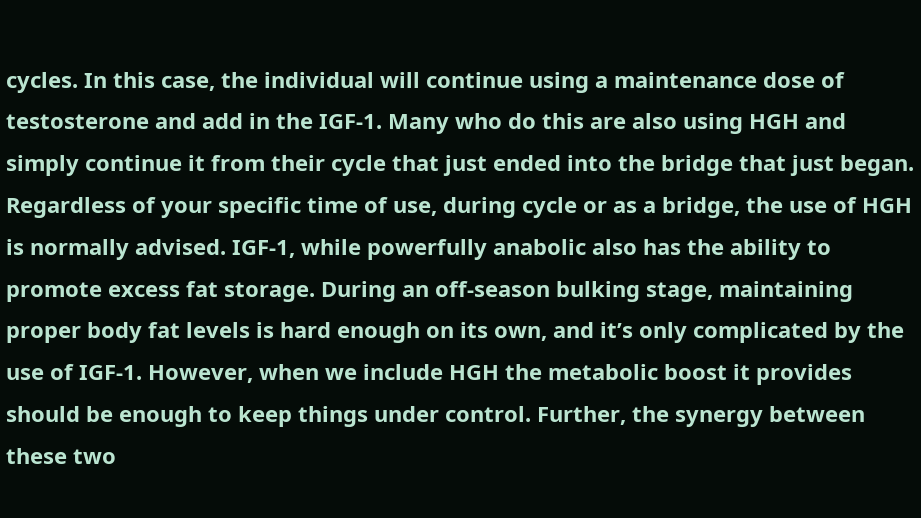cycles. In this case, the individual will continue using a maintenance dose of testosterone and add in the IGF-1. Many who do this are also using HGH and simply continue it from their cycle that just ended into the bridge that just began. Regardless of your specific time of use, during cycle or as a bridge, the use of HGH is normally advised. IGF-1, while powerfully anabolic also has the ability to promote excess fat storage. During an off-season bulking stage, maintaining proper body fat levels is hard enough on its own, and it’s only complicated by the use of IGF-1. However, when we include HGH the metabolic boost it provides should be enough to keep things under control. Further, the synergy between these two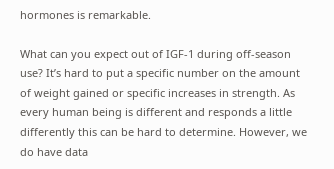hormones is remarkable.

What can you expect out of IGF-1 during off-season use? It’s hard to put a specific number on the amount of weight gained or specific increases in strength. As every human being is different and responds a little differently this can be hard to determine. However, we do have data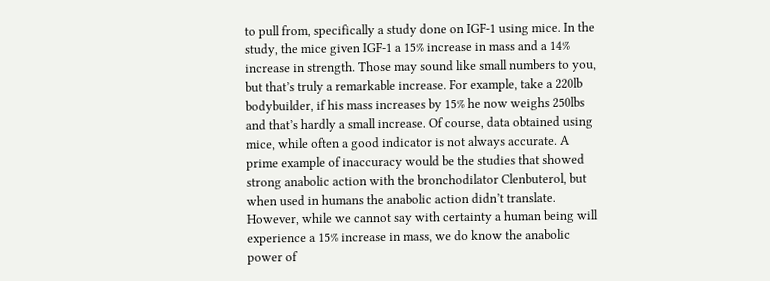to pull from, specifically a study done on IGF-1 using mice. In the study, the mice given IGF-1 a 15% increase in mass and a 14% increase in strength. Those may sound like small numbers to you, but that’s truly a remarkable increase. For example, take a 220lb bodybuilder, if his mass increases by 15% he now weighs 250lbs and that’s hardly a small increase. Of course, data obtained using mice, while often a good indicator is not always accurate. A prime example of inaccuracy would be the studies that showed strong anabolic action with the bronchodilator Clenbuterol, but when used in humans the anabolic action didn’t translate. However, while we cannot say with certainty a human being will experience a 15% increase in mass, we do know the anabolic power of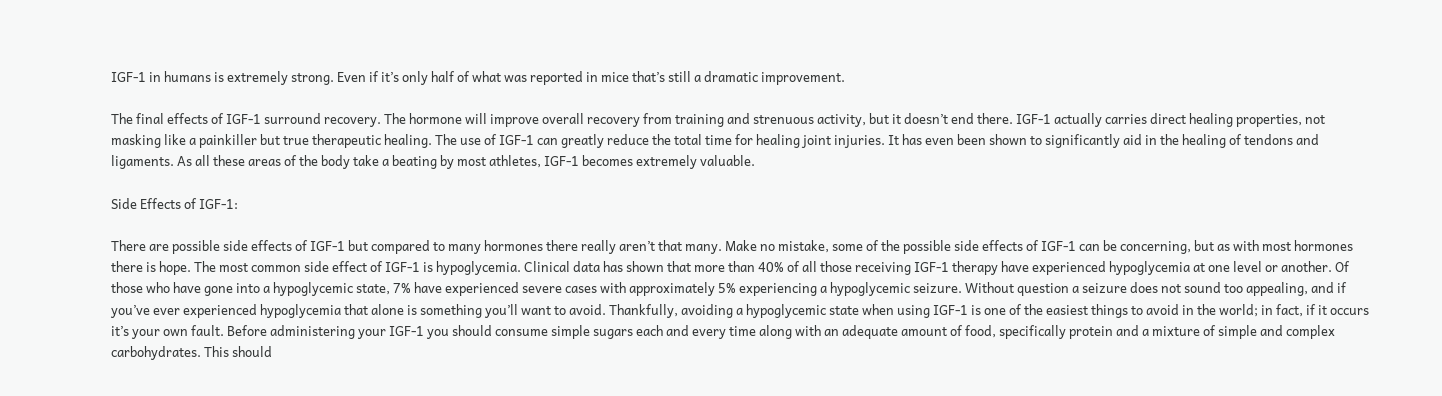IGF-1 in humans is extremely strong. Even if it’s only half of what was reported in mice that’s still a dramatic improvement.

The final effects of IGF-1 surround recovery. The hormone will improve overall recovery from training and strenuous activity, but it doesn’t end there. IGF-1 actually carries direct healing properties, not masking like a painkiller but true therapeutic healing. The use of IGF-1 can greatly reduce the total time for healing joint injuries. It has even been shown to significantly aid in the healing of tendons and ligaments. As all these areas of the body take a beating by most athletes, IGF-1 becomes extremely valuable.

Side Effects of IGF-1:

There are possible side effects of IGF-1 but compared to many hormones there really aren’t that many. Make no mistake, some of the possible side effects of IGF-1 can be concerning, but as with most hormones there is hope. The most common side effect of IGF-1 is hypoglycemia. Clinical data has shown that more than 40% of all those receiving IGF-1 therapy have experienced hypoglycemia at one level or another. Of those who have gone into a hypoglycemic state, 7% have experienced severe cases with approximately 5% experiencing a hypoglycemic seizure. Without question a seizure does not sound too appealing, and if you’ve ever experienced hypoglycemia that alone is something you’ll want to avoid. Thankfully, avoiding a hypoglycemic state when using IGF-1 is one of the easiest things to avoid in the world; in fact, if it occurs it’s your own fault. Before administering your IGF-1 you should consume simple sugars each and every time along with an adequate amount of food, specifically protein and a mixture of simple and complex carbohydrates. This should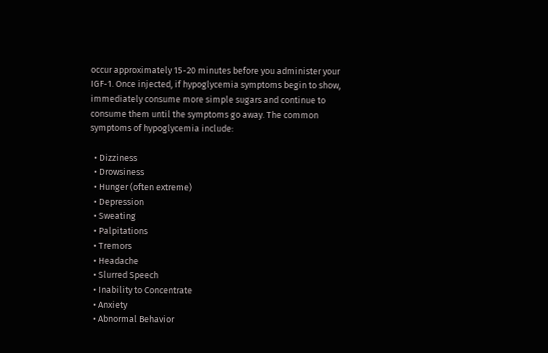occur approximately 15-20 minutes before you administer your IGF-1. Once injected, if hypoglycemia symptoms begin to show, immediately consume more simple sugars and continue to consume them until the symptoms go away. The common symptoms of hypoglycemia include:

  • Dizziness
  • Drowsiness
  • Hunger (often extreme)
  • Depression
  • Sweating
  • Palpitations
  • Tremors
  • Headache
  • Slurred Speech
  • Inability to Concentrate
  • Anxiety
  • Abnormal Behavior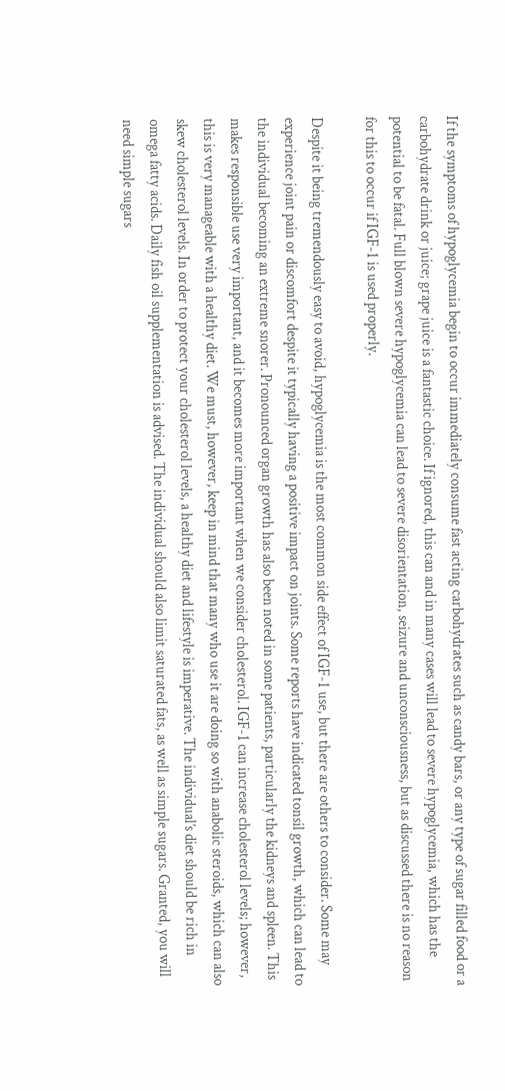If the symptoms of hypoglycemia begin to occur immediately consume fast acting carbohydrates such as candy bars, or any type of sugar filled food or a carbohydrate drink or juice; grape juice is a fantastic choice. If ignored, this can and in many cases will lead to severe hypoglycemia, which has the potential to be fatal. Full blown severe hypoglycemia can lead to severe disorientation, seizure and unconsciousness, but as discussed there is no reason for this to occur if IGF-1 is used properly.

Despite it being tremendously easy to avoid, hypoglycemia is the most common side effect of IGF-1 use, but there are others to consider. Some may experience joint pain or discomfort despite it typically having a positive impact on joints. Some reports have indicated tonsil growth, which can lead to the individual becoming an extreme snorer. Pronounced organ growth has also been noted in some patients, particularly the kidneys and spleen. This makes responsible use very important, and it becomes more important when we consider cholesterol. IGF-1 can increase cholesterol levels; however, this is very manageable with a healthy diet. We must, however, keep in mind that many who use it are doing so with anabolic steroids, which can also skew cholesterol levels. In order to protect your cholesterol levels, a healthy diet and lifestyle is imperative. The individual’s diet should be rich in omega fatty acids. Daily fish oil supplementation is advised. The individual should also limit saturated fats, as well as simple sugars. Granted, you will need simple sugars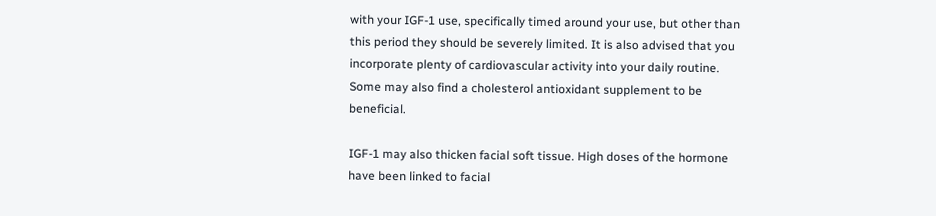with your IGF-1 use, specifically timed around your use, but other than this period they should be severely limited. It is also advised that you incorporate plenty of cardiovascular activity into your daily routine. Some may also find a cholesterol antioxidant supplement to be beneficial.

IGF-1 may also thicken facial soft tissue. High doses of the hormone have been linked to facial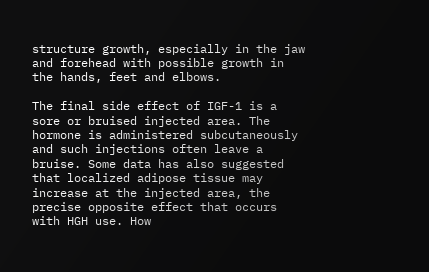structure growth, especially in the jaw and forehead with possible growth in the hands, feet and elbows.

The final side effect of IGF-1 is a sore or bruised injected area. The hormone is administered subcutaneously and such injections often leave a bruise. Some data has also suggested that localized adipose tissue may increase at the injected area, the precise opposite effect that occurs with HGH use. How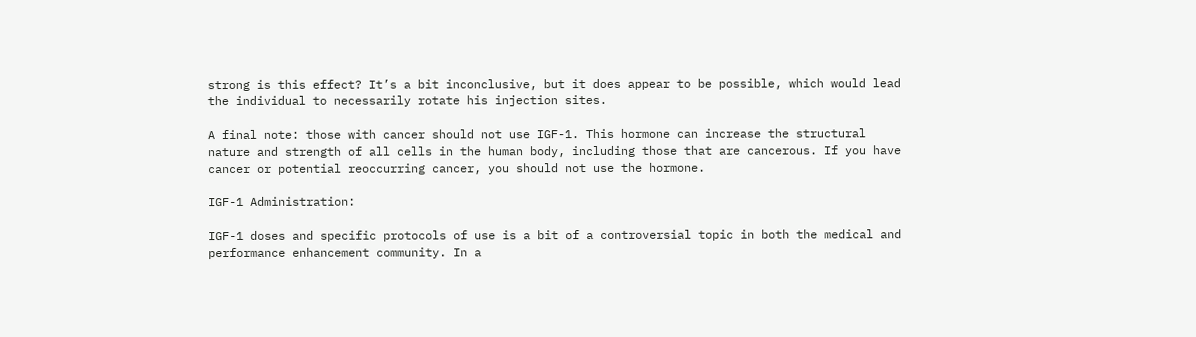strong is this effect? It’s a bit inconclusive, but it does appear to be possible, which would lead the individual to necessarily rotate his injection sites.

A final note: those with cancer should not use IGF-1. This hormone can increase the structural nature and strength of all cells in the human body, including those that are cancerous. If you have cancer or potential reoccurring cancer, you should not use the hormone.

IGF-1 Administration:

IGF-1 doses and specific protocols of use is a bit of a controversial topic in both the medical and performance enhancement community. In a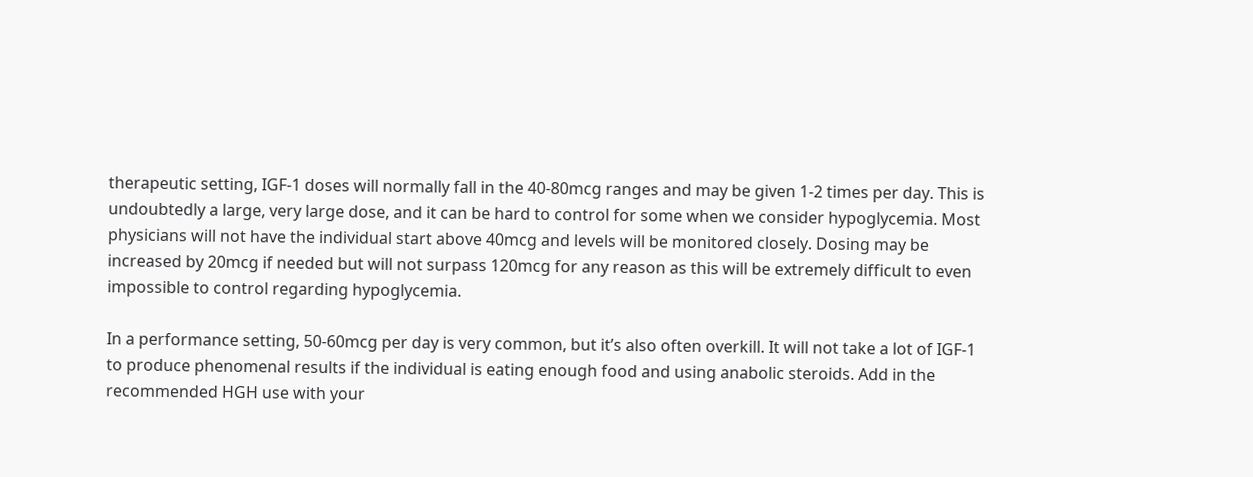therapeutic setting, IGF-1 doses will normally fall in the 40-80mcg ranges and may be given 1-2 times per day. This is undoubtedly a large, very large dose, and it can be hard to control for some when we consider hypoglycemia. Most physicians will not have the individual start above 40mcg and levels will be monitored closely. Dosing may be increased by 20mcg if needed but will not surpass 120mcg for any reason as this will be extremely difficult to even impossible to control regarding hypoglycemia.

In a performance setting, 50-60mcg per day is very common, but it’s also often overkill. It will not take a lot of IGF-1 to produce phenomenal results if the individual is eating enough food and using anabolic steroids. Add in the recommended HGH use with your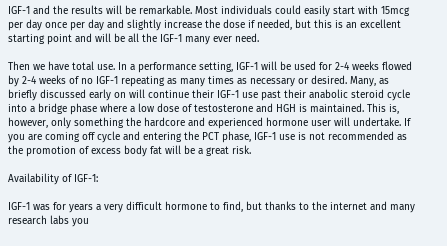IGF-1 and the results will be remarkable. Most individuals could easily start with 15mcg per day once per day and slightly increase the dose if needed, but this is an excellent starting point and will be all the IGF-1 many ever need.

Then we have total use. In a performance setting, IGF-1 will be used for 2-4 weeks flowed by 2-4 weeks of no IGF-1 repeating as many times as necessary or desired. Many, as briefly discussed early on will continue their IGF-1 use past their anabolic steroid cycle into a bridge phase where a low dose of testosterone and HGH is maintained. This is, however, only something the hardcore and experienced hormone user will undertake. If you are coming off cycle and entering the PCT phase, IGF-1 use is not recommended as the promotion of excess body fat will be a great risk.

Availability of IGF-1:

IGF-1 was for years a very difficult hormone to find, but thanks to the internet and many research labs you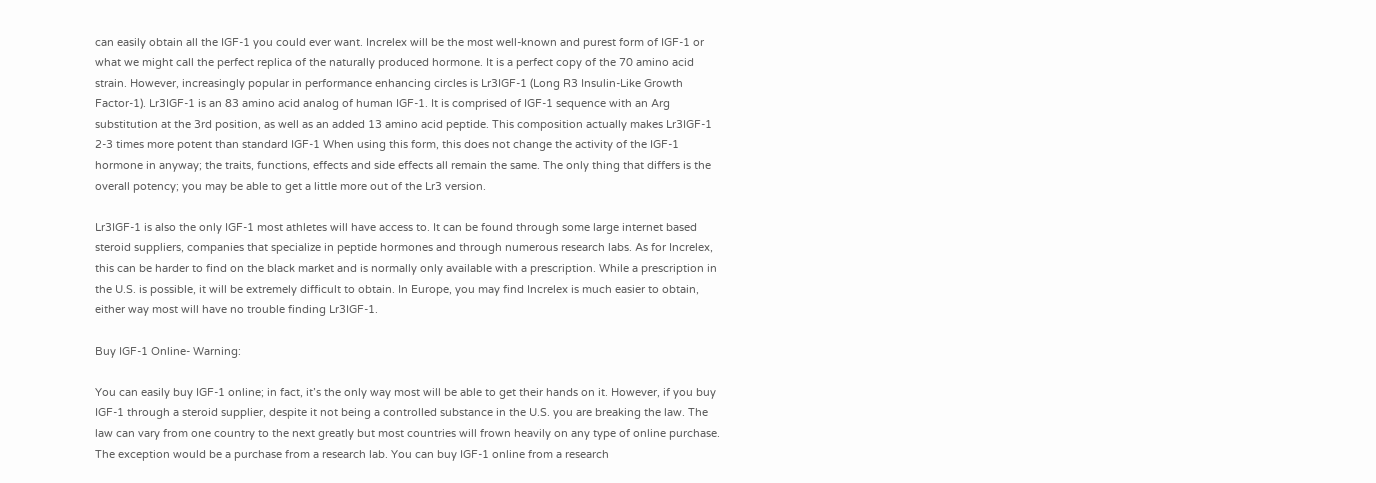can easily obtain all the IGF-1 you could ever want. Increlex will be the most well-known and purest form of IGF-1 or what we might call the perfect replica of the naturally produced hormone. It is a perfect copy of the 70 amino acid strain. However, increasingly popular in performance enhancing circles is Lr3IGF-1 (Long R3 Insulin-Like Growth Factor-1). Lr3IGF-1 is an 83 amino acid analog of human IGF-1. It is comprised of IGF-1 sequence with an Arg substitution at the 3rd position, as well as an added 13 amino acid peptide. This composition actually makes Lr3IGF-1 2-3 times more potent than standard IGF-1 When using this form, this does not change the activity of the IGF-1 hormone in anyway; the traits, functions, effects and side effects all remain the same. The only thing that differs is the overall potency; you may be able to get a little more out of the Lr3 version.

Lr3IGF-1 is also the only IGF-1 most athletes will have access to. It can be found through some large internet based steroid suppliers, companies that specialize in peptide hormones and through numerous research labs. As for Increlex, this can be harder to find on the black market and is normally only available with a prescription. While a prescription in the U.S. is possible, it will be extremely difficult to obtain. In Europe, you may find Increlex is much easier to obtain, either way most will have no trouble finding Lr3IGF-1.

Buy IGF-1 Online- Warning:

You can easily buy IGF-1 online; in fact, it’s the only way most will be able to get their hands on it. However, if you buy IGF-1 through a steroid supplier, despite it not being a controlled substance in the U.S. you are breaking the law. The law can vary from one country to the next greatly but most countries will frown heavily on any type of online purchase. The exception would be a purchase from a research lab. You can buy IGF-1 online from a research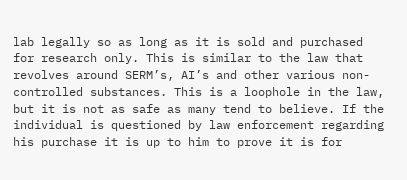lab legally so as long as it is sold and purchased for research only. This is similar to the law that revolves around SERM’s, AI’s and other various non-controlled substances. This is a loophole in the law, but it is not as safe as many tend to believe. If the individual is questioned by law enforcement regarding his purchase it is up to him to prove it is for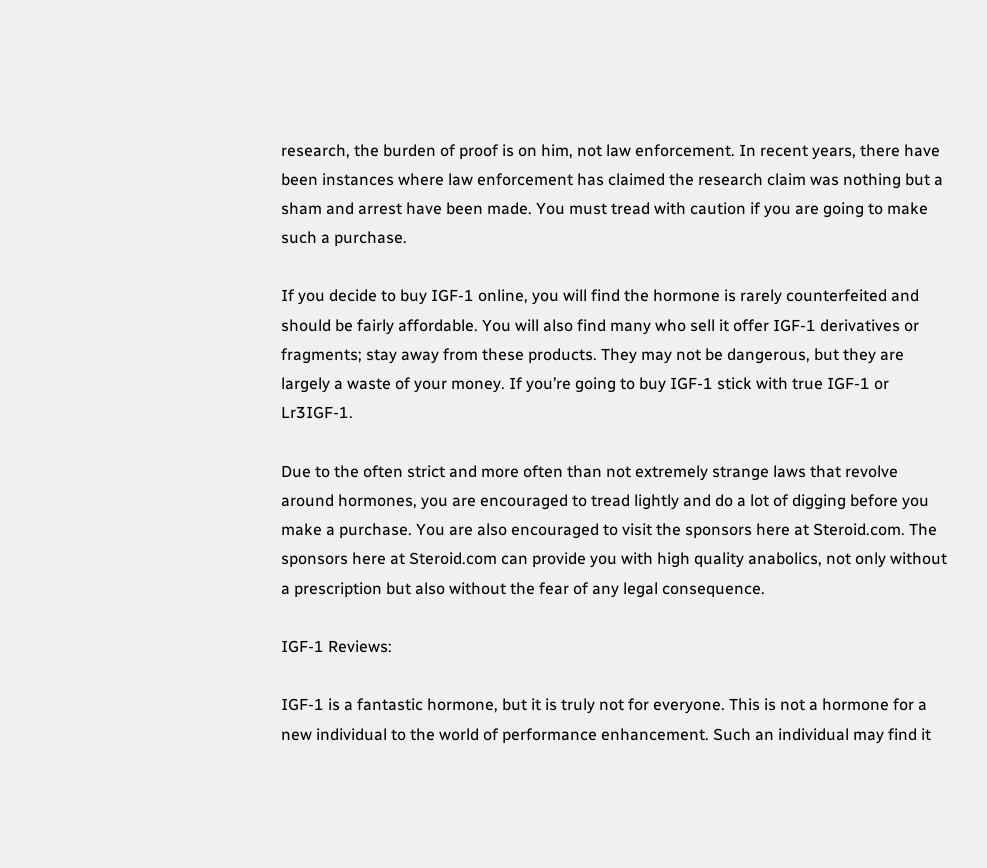research, the burden of proof is on him, not law enforcement. In recent years, there have been instances where law enforcement has claimed the research claim was nothing but a sham and arrest have been made. You must tread with caution if you are going to make such a purchase.

If you decide to buy IGF-1 online, you will find the hormone is rarely counterfeited and should be fairly affordable. You will also find many who sell it offer IGF-1 derivatives or fragments; stay away from these products. They may not be dangerous, but they are largely a waste of your money. If you’re going to buy IGF-1 stick with true IGF-1 or Lr3IGF-1.

Due to the often strict and more often than not extremely strange laws that revolve around hormones, you are encouraged to tread lightly and do a lot of digging before you make a purchase. You are also encouraged to visit the sponsors here at Steroid.com. The sponsors here at Steroid.com can provide you with high quality anabolics, not only without a prescription but also without the fear of any legal consequence.

IGF-1 Reviews:

IGF-1 is a fantastic hormone, but it is truly not for everyone. This is not a hormone for a new individual to the world of performance enhancement. Such an individual may find it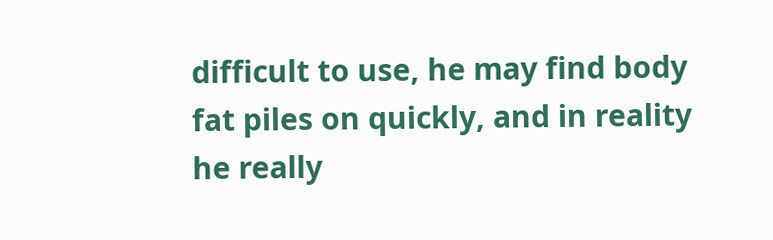difficult to use, he may find body fat piles on quickly, and in reality he really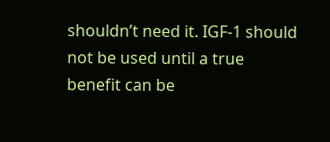shouldn’t need it. IGF-1 should not be used until a true benefit can be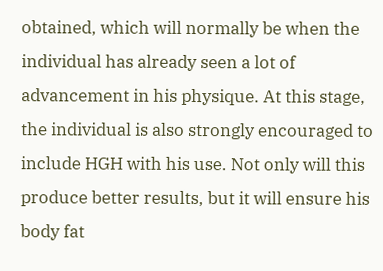obtained, which will normally be when the individual has already seen a lot of advancement in his physique. At this stage, the individual is also strongly encouraged to include HGH with his use. Not only will this produce better results, but it will ensure his body fat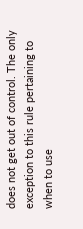does not get out of control. The only exception to this rule pertaining to when to use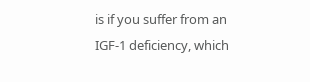is if you suffer from an IGF-1 deficiency, which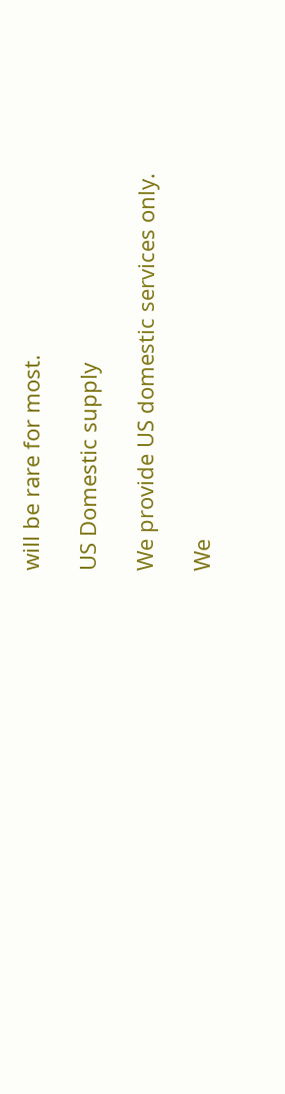will be rare for most.

US Domestic supply

We provide US domestic services only.

We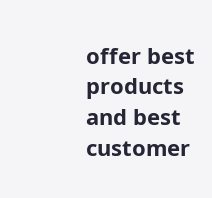offer best products and best customer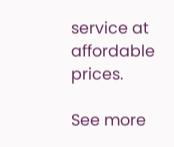service at affordable prices.

See more